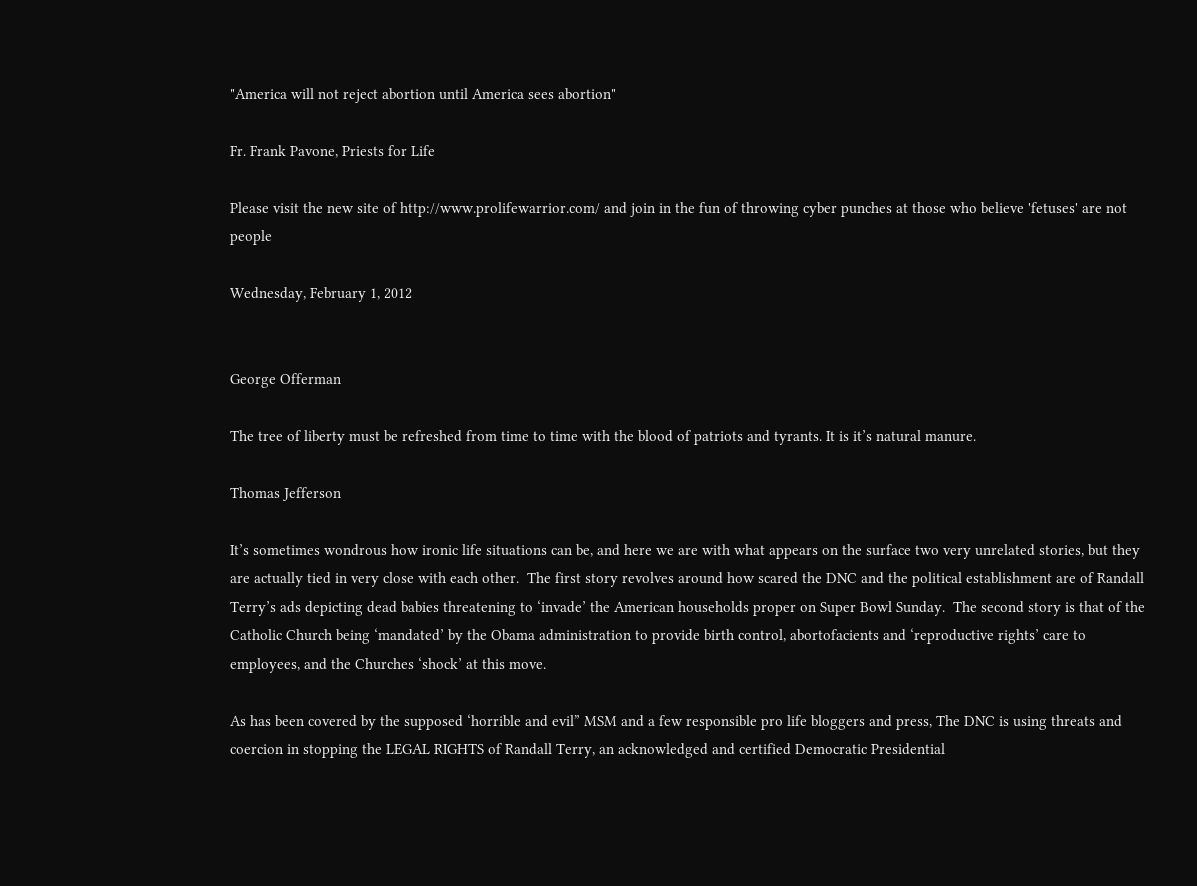"America will not reject abortion until America sees abortion"

Fr. Frank Pavone, Priests for Life

Please visit the new site of http://www.prolifewarrior.com/ and join in the fun of throwing cyber punches at those who believe 'fetuses' are not people

Wednesday, February 1, 2012


George Offerman

The tree of liberty must be refreshed from time to time with the blood of patriots and tyrants. It is it’s natural manure.

Thomas Jefferson

It’s sometimes wondrous how ironic life situations can be, and here we are with what appears on the surface two very unrelated stories, but they are actually tied in very close with each other.  The first story revolves around how scared the DNC and the political establishment are of Randall Terry’s ads depicting dead babies threatening to ‘invade’ the American households proper on Super Bowl Sunday.  The second story is that of the Catholic Church being ‘mandated’ by the Obama administration to provide birth control, abortofacients and ‘reproductive rights’ care to employees, and the Churches ‘shock’ at this move.

As has been covered by the supposed ‘horrible and evil” MSM and a few responsible pro life bloggers and press, The DNC is using threats and coercion in stopping the LEGAL RIGHTS of Randall Terry, an acknowledged and certified Democratic Presidential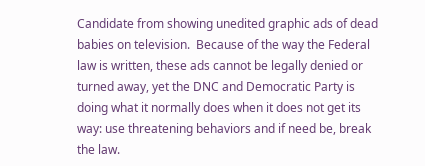Candidate from showing unedited graphic ads of dead babies on television.  Because of the way the Federal law is written, these ads cannot be legally denied or turned away, yet the DNC and Democratic Party is doing what it normally does when it does not get its way: use threatening behaviors and if need be, break the law.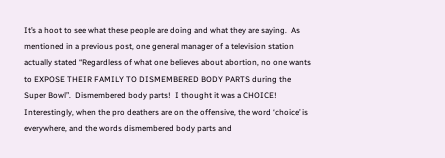It’s a hoot to see what these people are doing and what they are saying.  As mentioned in a previous post, one general manager of a television station actually stated “Regardless of what one believes about abortion, no one wants to EXPOSE THEIR FAMILY TO DISMEMBERED BODY PARTS during the Super Bowl”.  Dismembered body parts!  I thought it was a CHOICE!  Interestingly, when the pro deathers are on the offensive, the word ‘choice’ is everywhere, and the words dismembered body parts and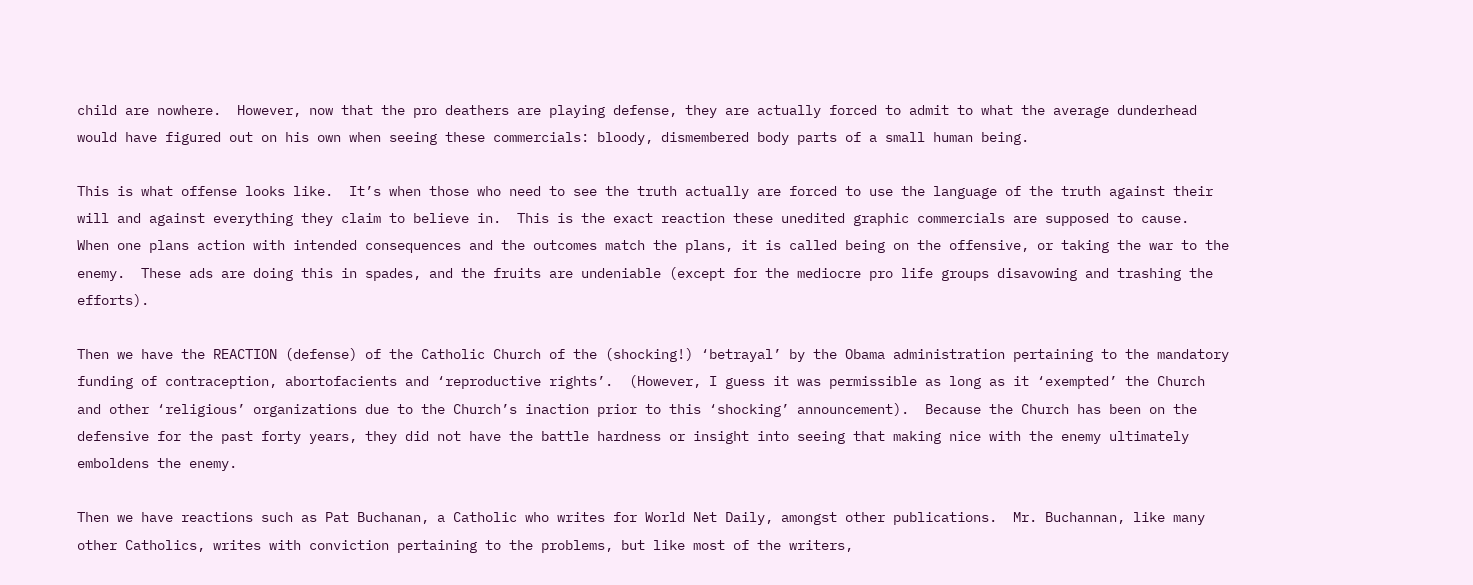child are nowhere.  However, now that the pro deathers are playing defense, they are actually forced to admit to what the average dunderhead would have figured out on his own when seeing these commercials: bloody, dismembered body parts of a small human being.

This is what offense looks like.  It’s when those who need to see the truth actually are forced to use the language of the truth against their will and against everything they claim to believe in.  This is the exact reaction these unedited graphic commercials are supposed to cause.    When one plans action with intended consequences and the outcomes match the plans, it is called being on the offensive, or taking the war to the enemy.  These ads are doing this in spades, and the fruits are undeniable (except for the mediocre pro life groups disavowing and trashing the efforts).

Then we have the REACTION (defense) of the Catholic Church of the (shocking!) ‘betrayal’ by the Obama administration pertaining to the mandatory funding of contraception, abortofacients and ‘reproductive rights’.  (However, I guess it was permissible as long as it ‘exempted’ the Church and other ‘religious’ organizations due to the Church’s inaction prior to this ‘shocking’ announcement).  Because the Church has been on the defensive for the past forty years, they did not have the battle hardness or insight into seeing that making nice with the enemy ultimately emboldens the enemy.

Then we have reactions such as Pat Buchanan, a Catholic who writes for World Net Daily, amongst other publications.  Mr. Buchannan, like many other Catholics, writes with conviction pertaining to the problems, but like most of the writers,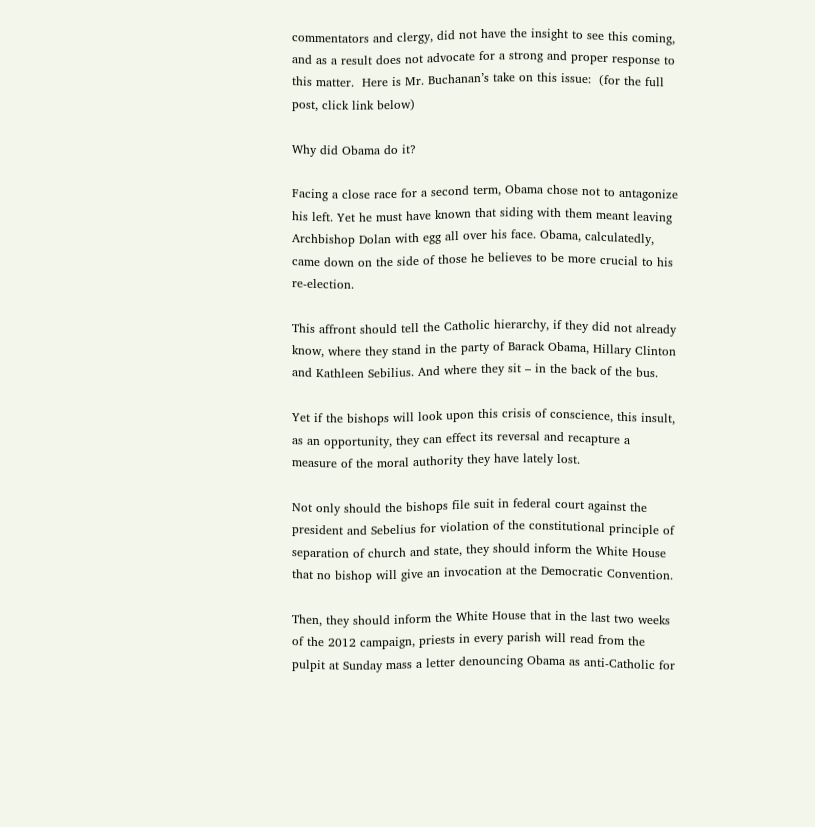commentators and clergy, did not have the insight to see this coming, and as a result does not advocate for a strong and proper response to this matter.  Here is Mr. Buchanan’s take on this issue:  (for the full post, click link below)

Why did Obama do it?

Facing a close race for a second term, Obama chose not to antagonize his left. Yet he must have known that siding with them meant leaving Archbishop Dolan with egg all over his face. Obama, calculatedly, came down on the side of those he believes to be more crucial to his re-election.

This affront should tell the Catholic hierarchy, if they did not already know, where they stand in the party of Barack Obama, Hillary Clinton and Kathleen Sebilius. And where they sit – in the back of the bus.

Yet if the bishops will look upon this crisis of conscience, this insult, as an opportunity, they can effect its reversal and recapture a measure of the moral authority they have lately lost.

Not only should the bishops file suit in federal court against the president and Sebelius for violation of the constitutional principle of separation of church and state, they should inform the White House that no bishop will give an invocation at the Democratic Convention.

Then, they should inform the White House that in the last two weeks of the 2012 campaign, priests in every parish will read from the pulpit at Sunday mass a letter denouncing Obama as anti-Catholic for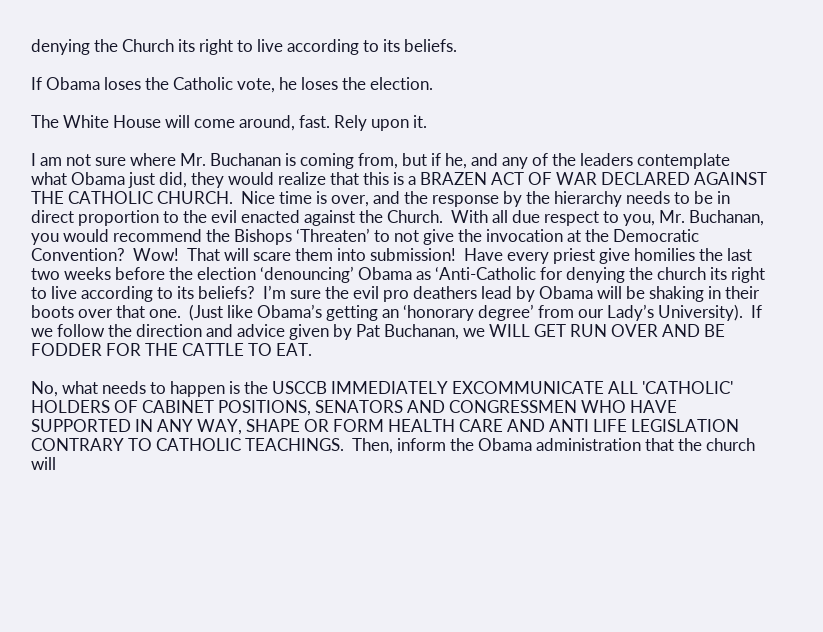denying the Church its right to live according to its beliefs.

If Obama loses the Catholic vote, he loses the election.

The White House will come around, fast. Rely upon it.

I am not sure where Mr. Buchanan is coming from, but if he, and any of the leaders contemplate what Obama just did, they would realize that this is a BRAZEN ACT OF WAR DECLARED AGAINST THE CATHOLIC CHURCH.  Nice time is over, and the response by the hierarchy needs to be in direct proportion to the evil enacted against the Church.  With all due respect to you, Mr. Buchanan, you would recommend the Bishops ‘Threaten’ to not give the invocation at the Democratic Convention?  Wow!  That will scare them into submission!  Have every priest give homilies the last two weeks before the election ‘denouncing’ Obama as ‘Anti-Catholic for denying the church its right to live according to its beliefs?  I’m sure the evil pro deathers lead by Obama will be shaking in their boots over that one.  (Just like Obama’s getting an ‘honorary degree’ from our Lady’s University).  If we follow the direction and advice given by Pat Buchanan, we WILL GET RUN OVER AND BE FODDER FOR THE CATTLE TO EAT.

No, what needs to happen is the USCCB IMMEDIATELY EXCOMMUNICATE ALL 'CATHOLIC' HOLDERS OF CABINET POSITIONS, SENATORS AND CONGRESSMEN WHO HAVE SUPPORTED IN ANY WAY, SHAPE OR FORM HEALTH CARE AND ANTI LIFE LEGISLATION CONTRARY TO CATHOLIC TEACHINGS.  Then, inform the Obama administration that the church will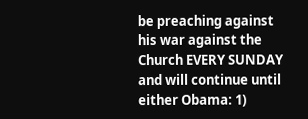be preaching against his war against the Church EVERY SUNDAY and will continue until either Obama: 1)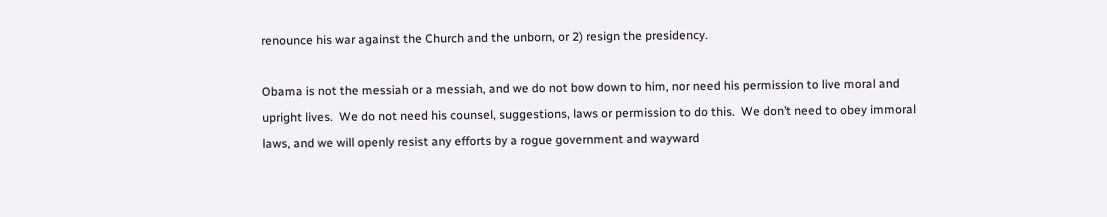renounce his war against the Church and the unborn, or 2) resign the presidency.

Obama is not the messiah or a messiah, and we do not bow down to him, nor need his permission to live moral and upright lives.  We do not need his counsel, suggestions, laws or permission to do this.  We don’t need to obey immoral laws, and we will openly resist any efforts by a rogue government and wayward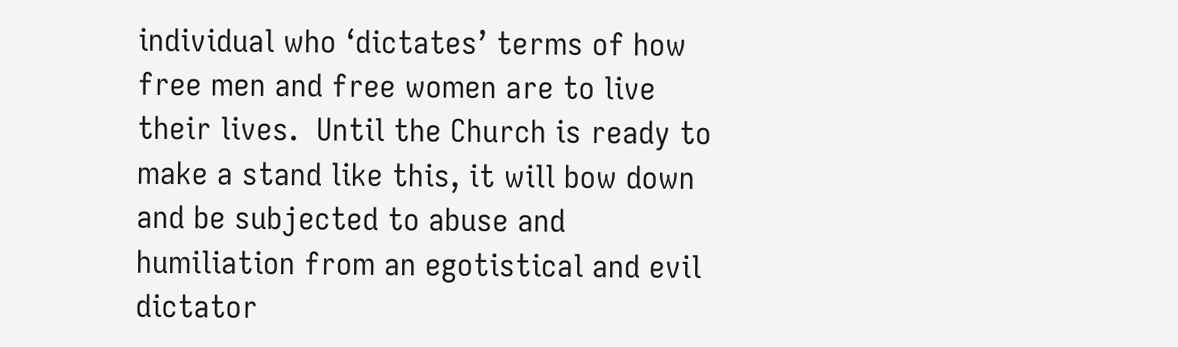individual who ‘dictates’ terms of how free men and free women are to live their lives.  Until the Church is ready to make a stand like this, it will bow down and be subjected to abuse and humiliation from an egotistical and evil dictator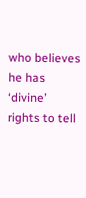who believes he has ‘divine’ rights to tell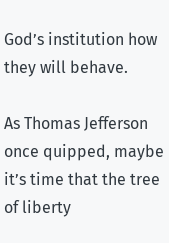God’s institution how they will behave.

As Thomas Jefferson once quipped, maybe it’s time that the tree of liberty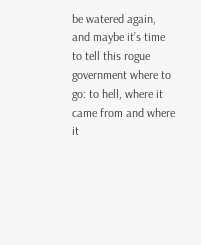be watered again, and maybe it’s time to tell this rogue government where to go: to hell, where it came from and where it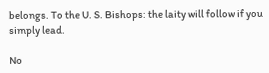belongs. To the U. S. Bishops: the laity will follow if you simply lead.

No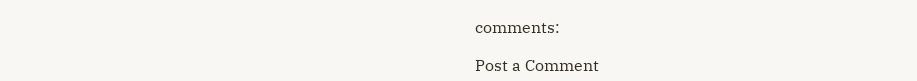comments:

Post a Comment